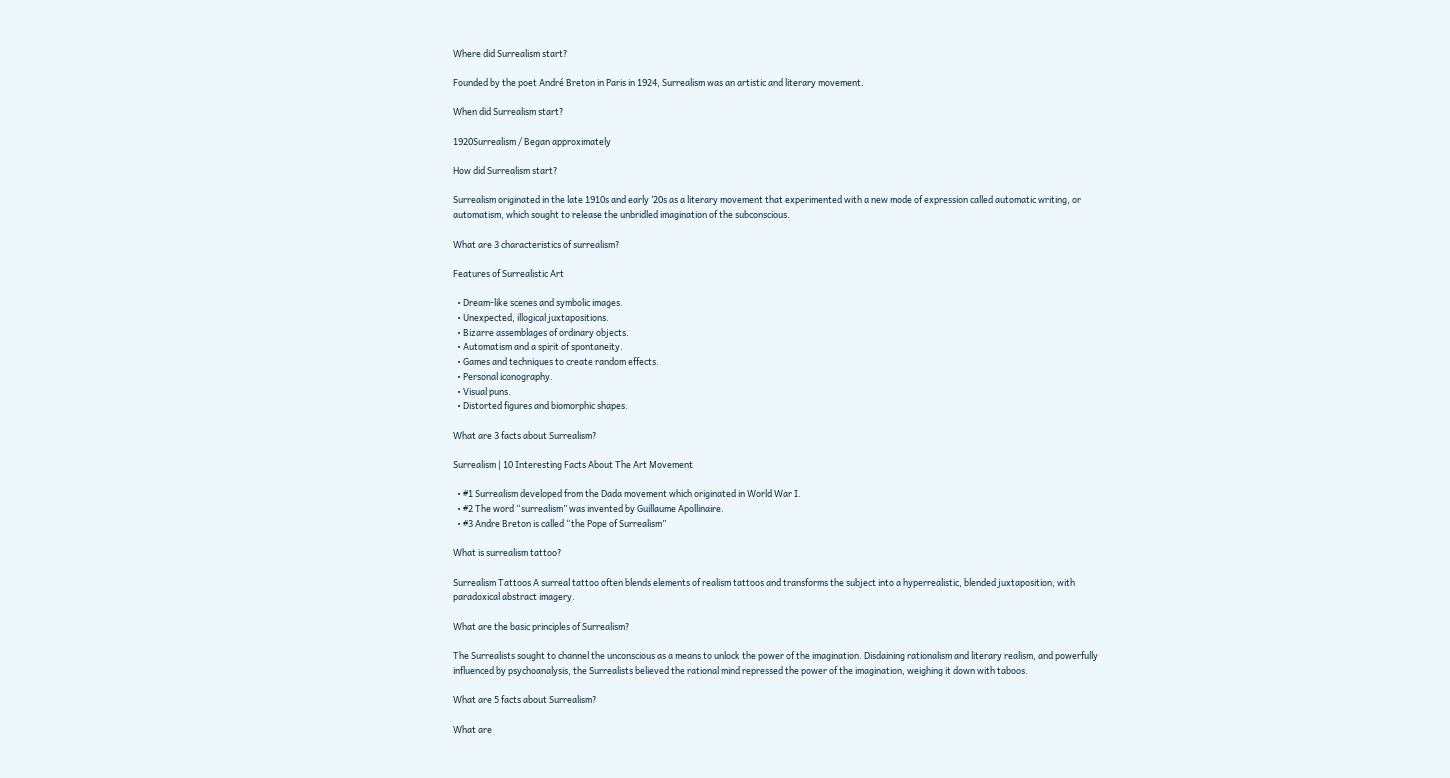Where did Surrealism start?

Founded by the poet André Breton in Paris in 1924, Surrealism was an artistic and literary movement.

When did Surrealism start?

1920Surrealism / Began approximately

How did Surrealism start?

Surrealism originated in the late 1910s and early ’20s as a literary movement that experimented with a new mode of expression called automatic writing, or automatism, which sought to release the unbridled imagination of the subconscious.

What are 3 characteristics of surrealism?

Features of Surrealistic Art

  • Dream-like scenes and symbolic images.
  • Unexpected, illogical juxtapositions.
  • Bizarre assemblages of ordinary objects.
  • Automatism and a spirit of spontaneity.
  • Games and techniques to create random effects.
  • Personal iconography.
  • Visual puns.
  • Distorted figures and biomorphic shapes.

What are 3 facts about Surrealism?

Surrealism | 10 Interesting Facts About The Art Movement

  • #1 Surrealism developed from the Dada movement which originated in World War I.
  • #2 The word “surrealism” was invented by Guillaume Apollinaire.
  • #3 Andre Breton is called “the Pope of Surrealism”

What is surrealism tattoo?

Surrealism Tattoos A surreal tattoo often blends elements of realism tattoos and transforms the subject into a hyperrealistic, blended juxtaposition, with paradoxical abstract imagery.

What are the basic principles of Surrealism?

The Surrealists sought to channel the unconscious as a means to unlock the power of the imagination. Disdaining rationalism and literary realism, and powerfully influenced by psychoanalysis, the Surrealists believed the rational mind repressed the power of the imagination, weighing it down with taboos.

What are 5 facts about Surrealism?

What are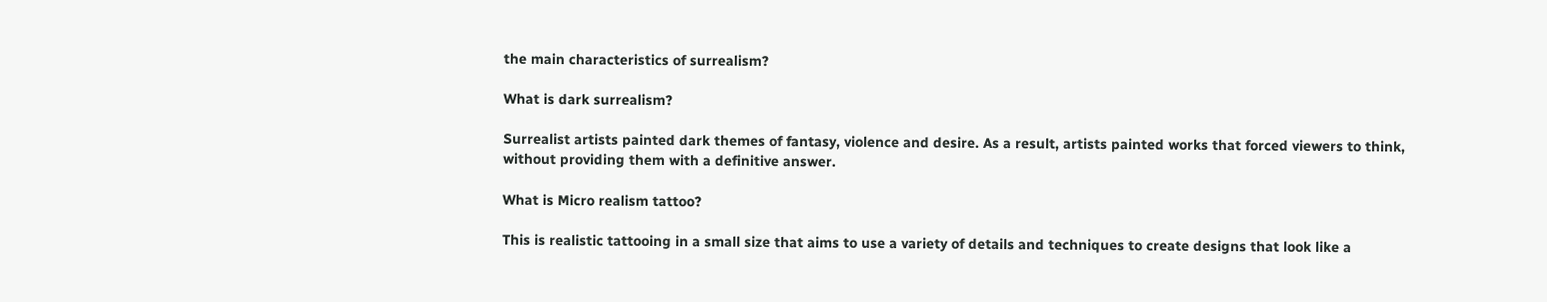the main characteristics of surrealism?

What is dark surrealism?

Surrealist artists painted dark themes of fantasy, violence and desire. As a result, artists painted works that forced viewers to think, without providing them with a definitive answer.

What is Micro realism tattoo?

This is realistic tattooing in a small size that aims to use a variety of details and techniques to create designs that look like a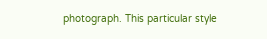photograph. This particular style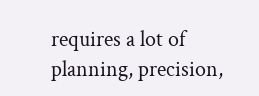requires a lot of planning, precision,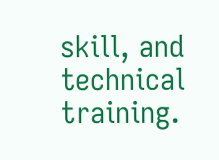skill, and technical training.